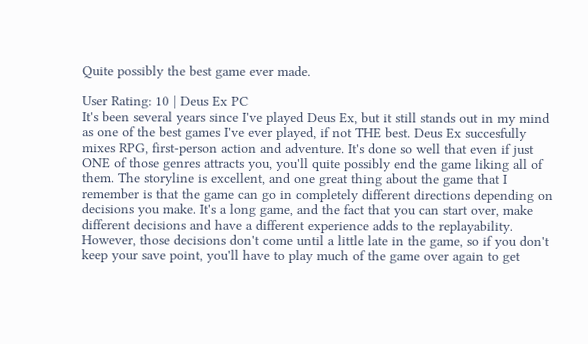Quite possibly the best game ever made.

User Rating: 10 | Deus Ex PC
It's been several years since I've played Deus Ex, but it still stands out in my mind as one of the best games I've ever played, if not THE best. Deus Ex succesfully mixes RPG, first-person action and adventure. It's done so well that even if just ONE of those genres attracts you, you'll quite possibly end the game liking all of them. The storyline is excellent, and one great thing about the game that I remember is that the game can go in completely different directions depending on decisions you make. It's a long game, and the fact that you can start over, make different decisions and have a different experience adds to the replayability. However, those decisions don't come until a little late in the game, so if you don't keep your save point, you'll have to play much of the game over again to get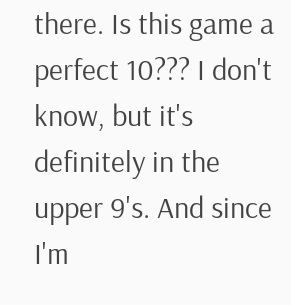there. Is this game a perfect 10??? I don't know, but it's definitely in the upper 9's. And since I'm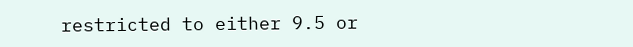restricted to either 9.5 or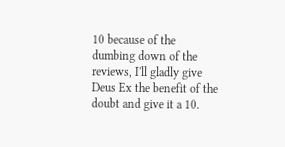10 because of the dumbing down of the reviews, I'll gladly give Deus Ex the benefit of the doubt and give it a 10.